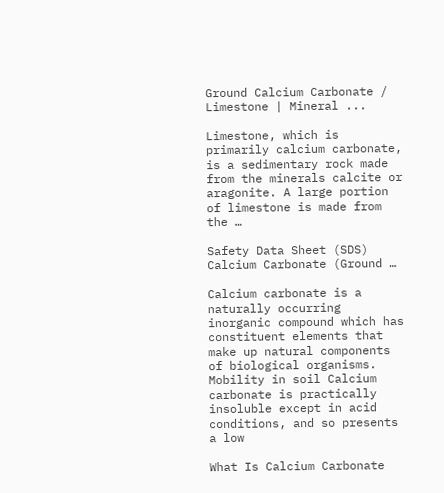Ground Calcium Carbonate / Limestone | Mineral ...

Limestone, which is primarily calcium carbonate, is a sedimentary rock made from the minerals calcite or aragonite. A large portion of limestone is made from the …

Safety Data Sheet (SDS) Calcium Carbonate (Ground …

Calcium carbonate is a naturally occurring inorganic compound which has constituent elements that make up natural components of biological organisms. Mobility in soil Calcium carbonate is practically insoluble except in acid conditions, and so presents a low

What Is Calcium Carbonate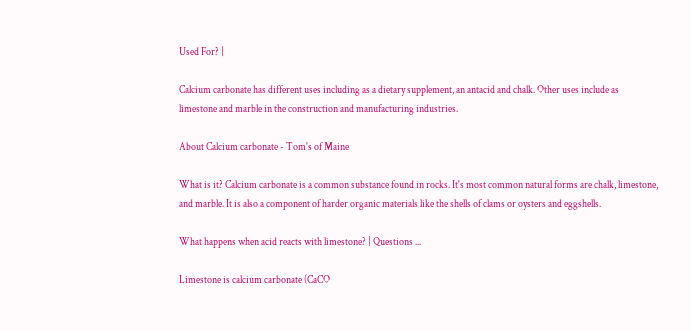Used For? |

Calcium carbonate has different uses including as a dietary supplement, an antacid and chalk. Other uses include as limestone and marble in the construction and manufacturing industries.

About Calcium carbonate - Tom's of Maine

What is it? Calcium carbonate is a common substance found in rocks. It's most common natural forms are chalk, limestone, and marble. It is also a component of harder organic materials like the shells of clams or oysters and eggshells.

What happens when acid reacts with limestone? | Questions ...

Limestone is calcium carbonate (CaCO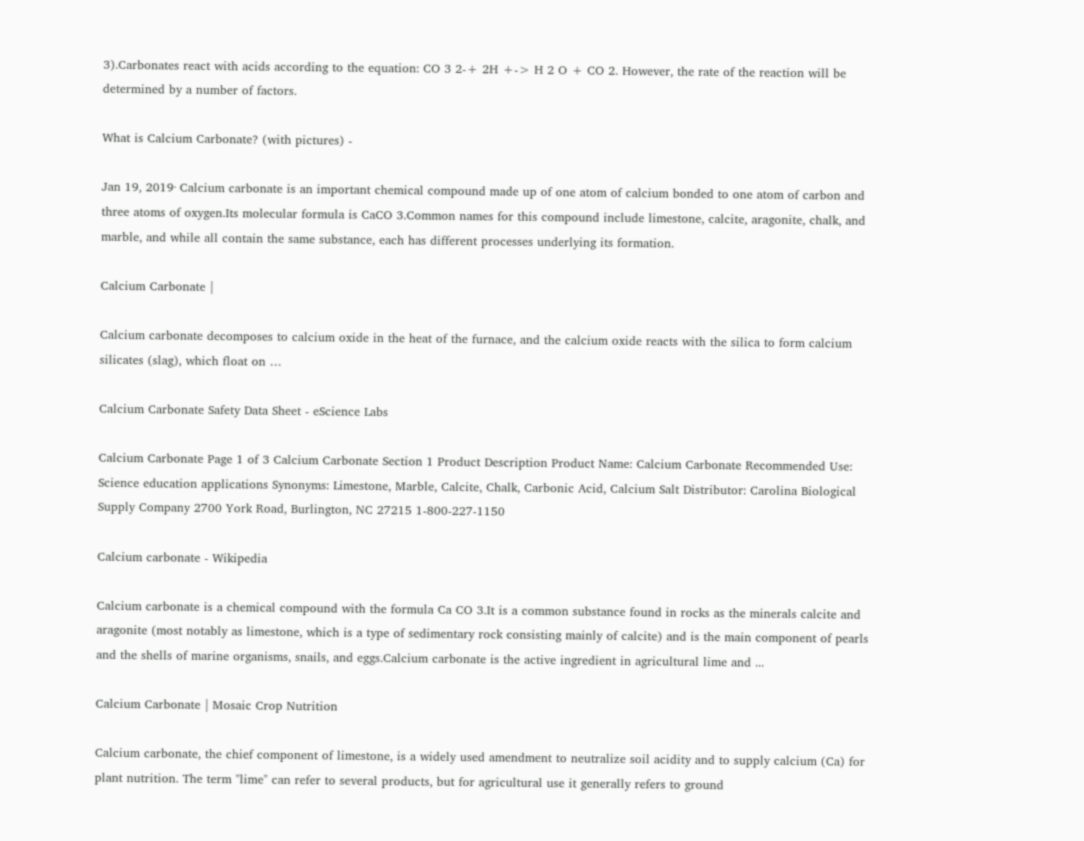3).Carbonates react with acids according to the equation: CO 3 2-+ 2H +-> H 2 O + CO 2. However, the rate of the reaction will be determined by a number of factors.

What is Calcium Carbonate? (with pictures) -

Jan 19, 2019· Calcium carbonate is an important chemical compound made up of one atom of calcium bonded to one atom of carbon and three atoms of oxygen.Its molecular formula is CaCO 3.Common names for this compound include limestone, calcite, aragonite, chalk, and marble, and while all contain the same substance, each has different processes underlying its formation.

Calcium Carbonate |

Calcium carbonate decomposes to calcium oxide in the heat of the furnace, and the calcium oxide reacts with the silica to form calcium silicates (slag), which float on …

Calcium Carbonate Safety Data Sheet - eScience Labs

Calcium Carbonate Page 1 of 3 Calcium Carbonate Section 1 Product Description Product Name: Calcium Carbonate Recommended Use: Science education applications Synonyms: Limestone, Marble, Calcite, Chalk, Carbonic Acid, Calcium Salt Distributor: Carolina Biological Supply Company 2700 York Road, Burlington, NC 27215 1-800-227-1150

Calcium carbonate - Wikipedia

Calcium carbonate is a chemical compound with the formula Ca CO 3.It is a common substance found in rocks as the minerals calcite and aragonite (most notably as limestone, which is a type of sedimentary rock consisting mainly of calcite) and is the main component of pearls and the shells of marine organisms, snails, and eggs.Calcium carbonate is the active ingredient in agricultural lime and ...

Calcium Carbonate | Mosaic Crop Nutrition

Calcium carbonate, the chief component of limestone, is a widely used amendment to neutralize soil acidity and to supply calcium (Ca) for plant nutrition. The term "lime" can refer to several products, but for agricultural use it generally refers to ground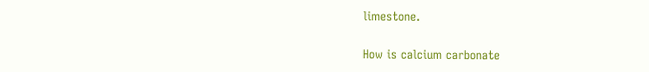limestone.

How is calcium carbonate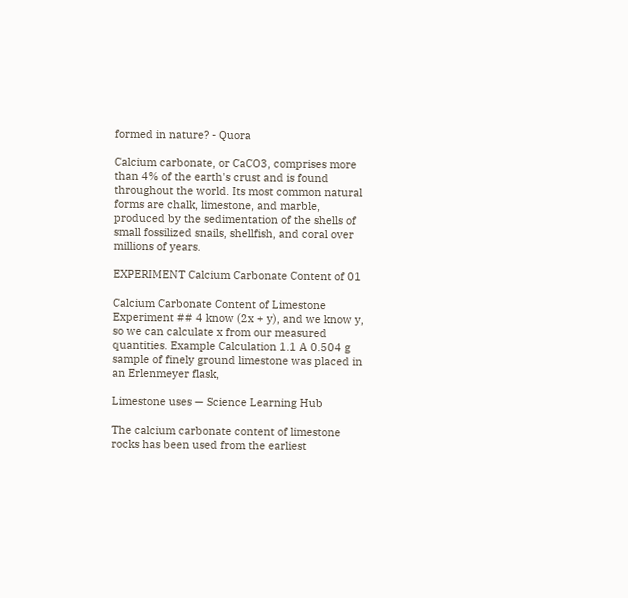formed in nature? - Quora

Calcium carbonate, or CaCO3, comprises more than 4% of the earth's crust and is found throughout the world. Its most common natural forms are chalk, limestone, and marble, produced by the sedimentation of the shells of small fossilized snails, shellfish, and coral over millions of years.

EXPERIMENT Calcium Carbonate Content of 01

Calcium Carbonate Content of Limestone Experiment ## 4 know (2x + y), and we know y, so we can calculate x from our measured quantities. Example Calculation 1.1 A 0.504 g sample of finely ground limestone was placed in an Erlenmeyer flask,

Limestone uses — Science Learning Hub

The calcium carbonate content of limestone rocks has been used from the earliest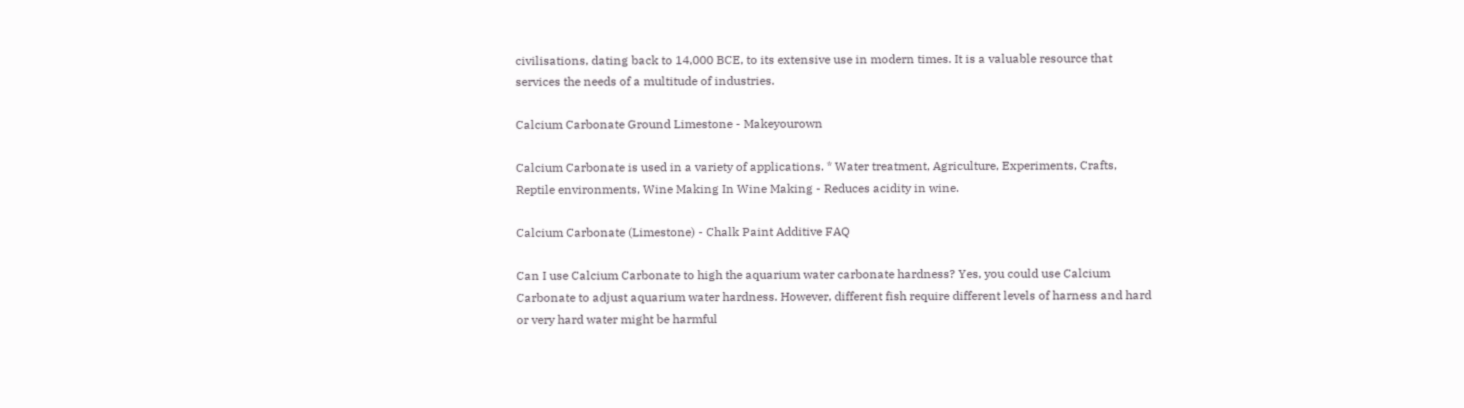civilisations, dating back to 14,000 BCE, to its extensive use in modern times. It is a valuable resource that services the needs of a multitude of industries.

Calcium Carbonate Ground Limestone - Makeyourown

Calcium Carbonate is used in a variety of applications. * Water treatment, Agriculture, Experiments, Crafts, Reptile environments, Wine Making In Wine Making - Reduces acidity in wine.

Calcium Carbonate (Limestone) - Chalk Paint Additive FAQ

Can I use Calcium Carbonate to high the aquarium water carbonate hardness? Yes, you could use Calcium Carbonate to adjust aquarium water hardness. However, different fish require different levels of harness and hard or very hard water might be harmful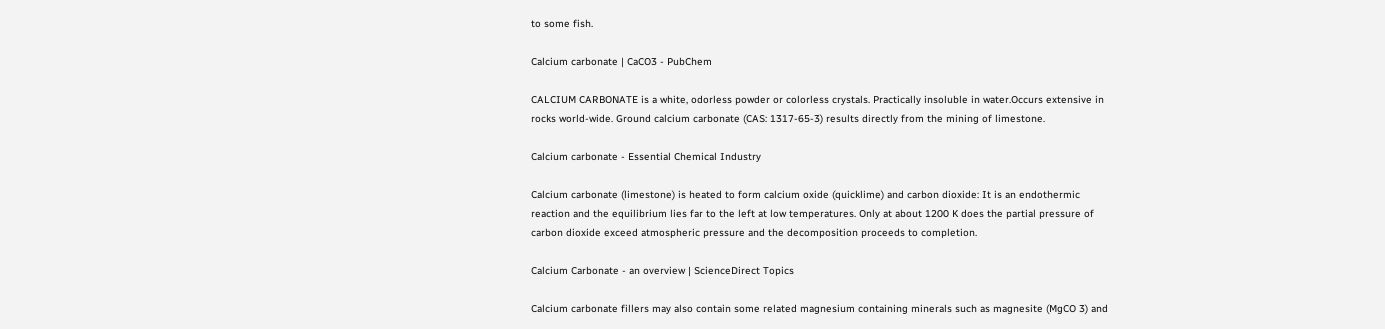to some fish.

Calcium carbonate | CaCO3 - PubChem

CALCIUM CARBONATE is a white, odorless powder or colorless crystals. Practically insoluble in water.Occurs extensive in rocks world-wide. Ground calcium carbonate (CAS: 1317-65-3) results directly from the mining of limestone.

Calcium carbonate - Essential Chemical Industry

Calcium carbonate (limestone) is heated to form calcium oxide (quicklime) and carbon dioxide: It is an endothermic reaction and the equilibrium lies far to the left at low temperatures. Only at about 1200 K does the partial pressure of carbon dioxide exceed atmospheric pressure and the decomposition proceeds to completion.

Calcium Carbonate - an overview | ScienceDirect Topics

Calcium carbonate fillers may also contain some related magnesium containing minerals such as magnesite (MgCO 3) and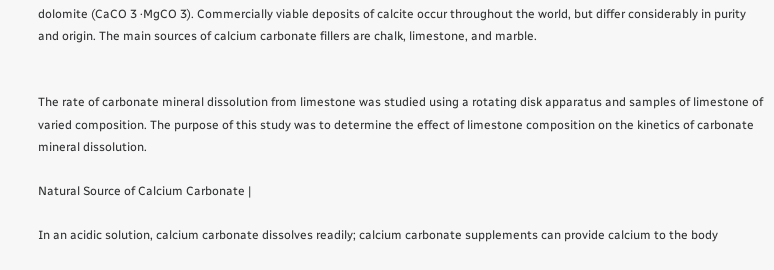dolomite (CaCO 3 ·MgCO 3). Commercially viable deposits of calcite occur throughout the world, but differ considerably in purity and origin. The main sources of calcium carbonate fillers are chalk, limestone, and marble.


The rate of carbonate mineral dissolution from limestone was studied using a rotating disk apparatus and samples of limestone of varied composition. The purpose of this study was to determine the effect of limestone composition on the kinetics of carbonate mineral dissolution.

Natural Source of Calcium Carbonate |

In an acidic solution, calcium carbonate dissolves readily; calcium carbonate supplements can provide calcium to the body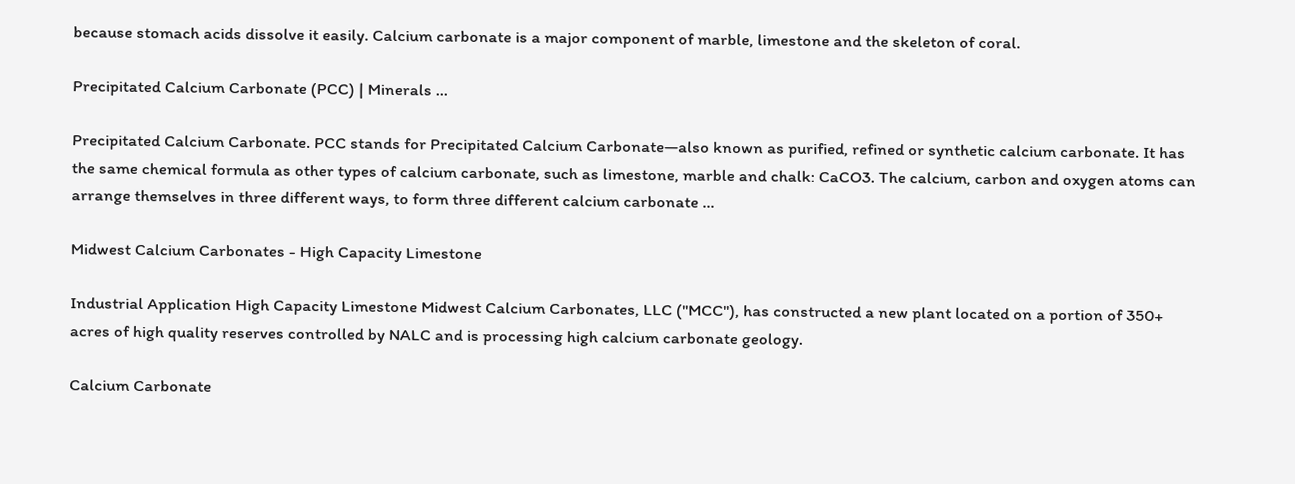because stomach acids dissolve it easily. Calcium carbonate is a major component of marble, limestone and the skeleton of coral.

Precipitated Calcium Carbonate (PCC) | Minerals ...

Precipitated Calcium Carbonate. PCC stands for Precipitated Calcium Carbonate—also known as purified, refined or synthetic calcium carbonate. It has the same chemical formula as other types of calcium carbonate, such as limestone, marble and chalk: CaCO3. The calcium, carbon and oxygen atoms can arrange themselves in three different ways, to form three different calcium carbonate …

Midwest Calcium Carbonates - High Capacity Limestone

Industrial Application High Capacity Limestone Midwest Calcium Carbonates, LLC ("MCC"), has constructed a new plant located on a portion of 350+ acres of high quality reserves controlled by NALC and is processing high calcium carbonate geology.

Calcium Carbonate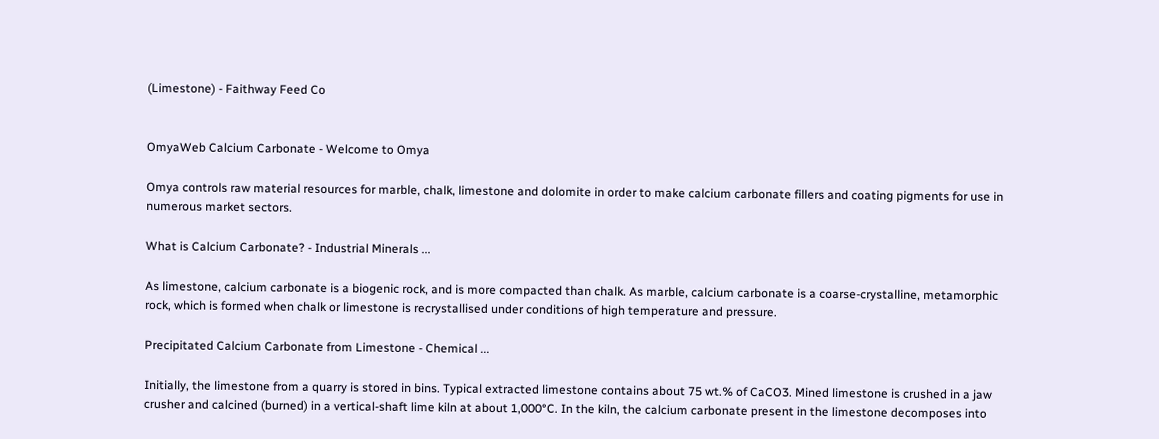(Limestone) - Faithway Feed Co


OmyaWeb Calcium Carbonate - Welcome to Omya

Omya controls raw material resources for marble, chalk, limestone and dolomite in order to make calcium carbonate fillers and coating pigments for use in numerous market sectors.

What is Calcium Carbonate? - Industrial Minerals ...

As limestone, calcium carbonate is a biogenic rock, and is more compacted than chalk. As marble, calcium carbonate is a coarse-crystalline, metamorphic rock, which is formed when chalk or limestone is recrystallised under conditions of high temperature and pressure.

Precipitated Calcium Carbonate from Limestone - Chemical ...

Initially, the limestone from a quarry is stored in bins. Typical extracted limestone contains about 75 wt.% of CaCO3. Mined limestone is crushed in a jaw crusher and calcined (burned) in a vertical-shaft lime kiln at about 1,000°C. In the kiln, the calcium carbonate present in the limestone decomposes into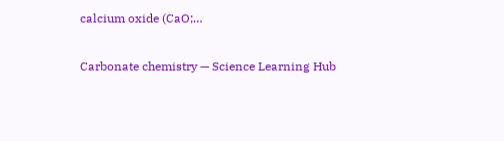calcium oxide (CaO;…

Carbonate chemistry — Science Learning Hub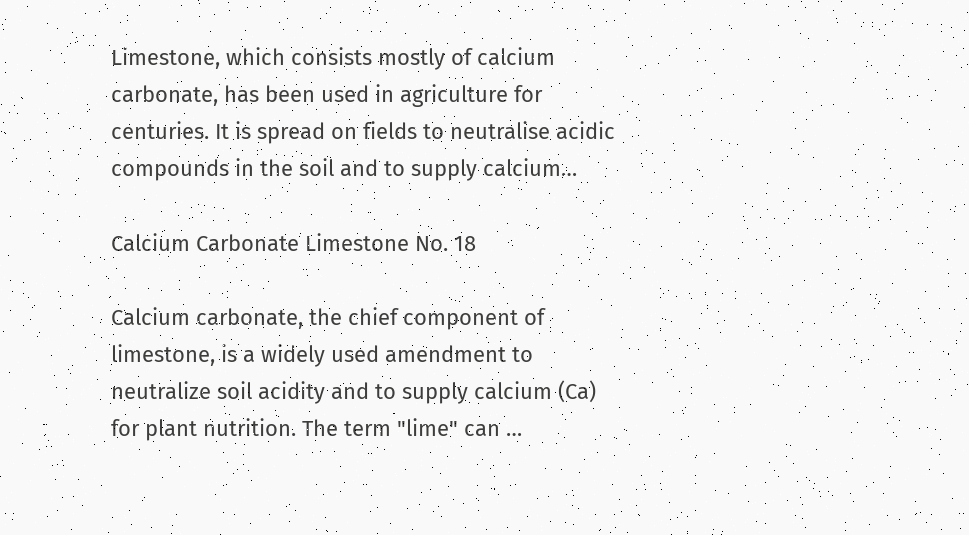Limestone, which consists mostly of calcium carbonate, has been used in agriculture for centuries. It is spread on fields to neutralise acidic compounds in the soil and to supply calcium…

Calcium Carbonate Limestone No. 18

Calcium carbonate, the chief component of limestone, is a widely used amendment to neutralize soil acidity and to supply calcium (Ca) for plant nutrition. The term "lime" can …